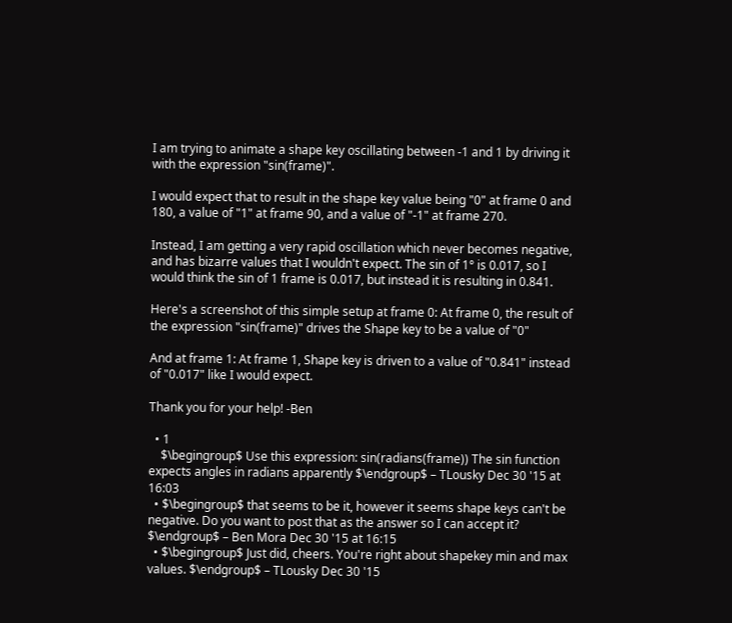I am trying to animate a shape key oscillating between -1 and 1 by driving it with the expression "sin(frame)".

I would expect that to result in the shape key value being "0" at frame 0 and 180, a value of "1" at frame 90, and a value of "-1" at frame 270.

Instead, I am getting a very rapid oscillation which never becomes negative, and has bizarre values that I wouldn't expect. The sin of 1° is 0.017, so I would think the sin of 1 frame is 0.017, but instead it is resulting in 0.841.

Here's a screenshot of this simple setup at frame 0: At frame 0, the result of the expression "sin(frame)" drives the Shape key to be a value of "0"

And at frame 1: At frame 1, Shape key is driven to a value of "0.841" instead of "0.017" like I would expect.

Thank you for your help! -Ben

  • 1
    $\begingroup$ Use this expression: sin(radians(frame)) The sin function expects angles in radians apparently $\endgroup$ – TLousky Dec 30 '15 at 16:03
  • $\begingroup$ that seems to be it, however it seems shape keys can't be negative. Do you want to post that as the answer so I can accept it? $\endgroup$ – Ben Mora Dec 30 '15 at 16:15
  • $\begingroup$ Just did, cheers. You're right about shapekey min and max values. $\endgroup$ – TLousky Dec 30 '15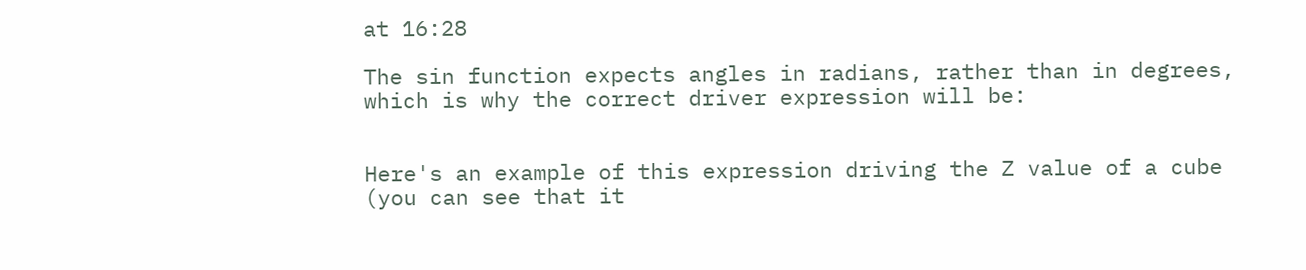at 16:28

The sin function expects angles in radians, rather than in degrees, which is why the correct driver expression will be:


Here's an example of this expression driving the Z value of a cube (you can see that it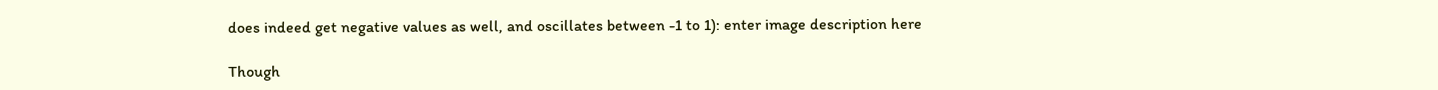does indeed get negative values as well, and oscillates between -1 to 1): enter image description here

Though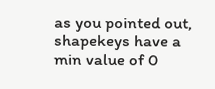as you pointed out, shapekeys have a min value of 0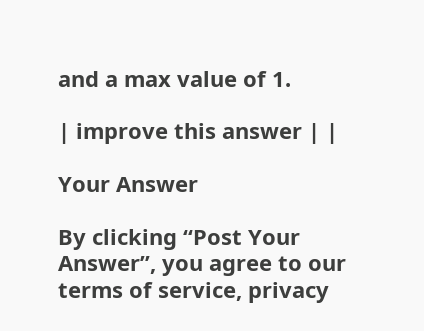and a max value of 1.

| improve this answer | |

Your Answer

By clicking “Post Your Answer”, you agree to our terms of service, privacy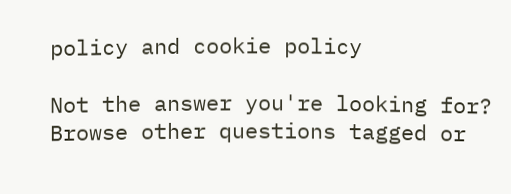policy and cookie policy

Not the answer you're looking for? Browse other questions tagged or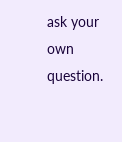ask your own question.